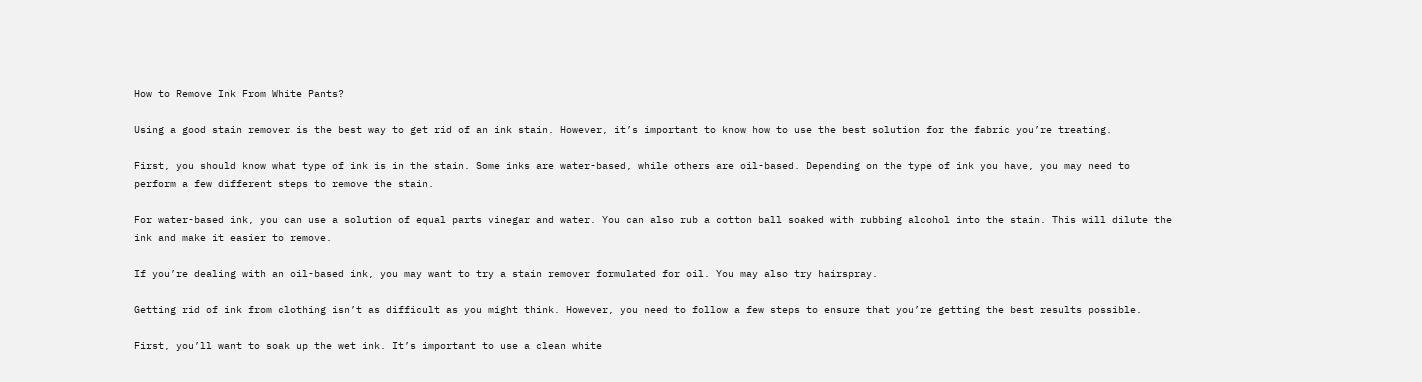How to Remove Ink From White Pants?

Using a good stain remover is the best way to get rid of an ink stain. However, it’s important to know how to use the best solution for the fabric you’re treating.

First, you should know what type of ink is in the stain. Some inks are water-based, while others are oil-based. Depending on the type of ink you have, you may need to perform a few different steps to remove the stain.

For water-based ink, you can use a solution of equal parts vinegar and water. You can also rub a cotton ball soaked with rubbing alcohol into the stain. This will dilute the ink and make it easier to remove.

If you’re dealing with an oil-based ink, you may want to try a stain remover formulated for oil. You may also try hairspray.

Getting rid of ink from clothing isn’t as difficult as you might think. However, you need to follow a few steps to ensure that you’re getting the best results possible.

First, you’ll want to soak up the wet ink. It’s important to use a clean white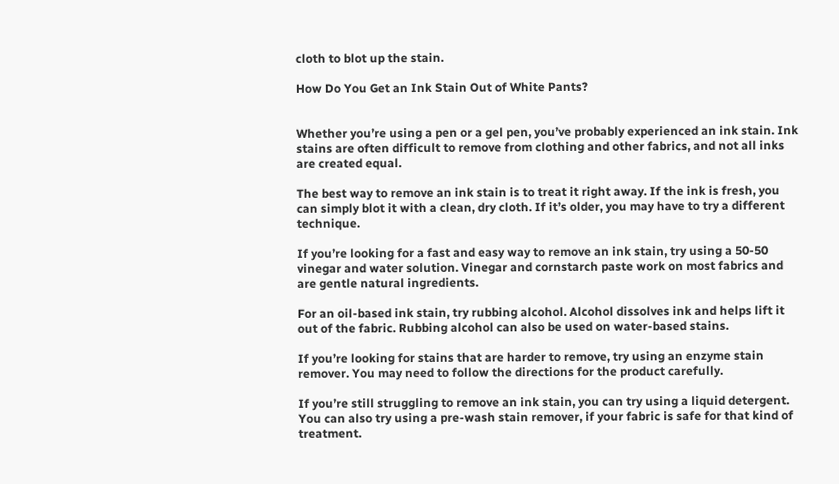cloth to blot up the stain.

How Do You Get an Ink Stain Out of White Pants?


Whether you’re using a pen or a gel pen, you’ve probably experienced an ink stain. Ink stains are often difficult to remove from clothing and other fabrics, and not all inks are created equal.

The best way to remove an ink stain is to treat it right away. If the ink is fresh, you can simply blot it with a clean, dry cloth. If it’s older, you may have to try a different technique.

If you’re looking for a fast and easy way to remove an ink stain, try using a 50-50 vinegar and water solution. Vinegar and cornstarch paste work on most fabrics and are gentle natural ingredients.

For an oil-based ink stain, try rubbing alcohol. Alcohol dissolves ink and helps lift it out of the fabric. Rubbing alcohol can also be used on water-based stains.

If you’re looking for stains that are harder to remove, try using an enzyme stain remover. You may need to follow the directions for the product carefully.

If you’re still struggling to remove an ink stain, you can try using a liquid detergent. You can also try using a pre-wash stain remover, if your fabric is safe for that kind of treatment.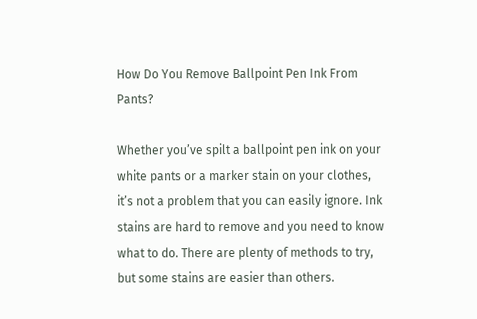How Do You Remove Ballpoint Pen Ink From Pants?

Whether you’ve spilt a ballpoint pen ink on your white pants or a marker stain on your clothes, it’s not a problem that you can easily ignore. Ink stains are hard to remove and you need to know what to do. There are plenty of methods to try, but some stains are easier than others.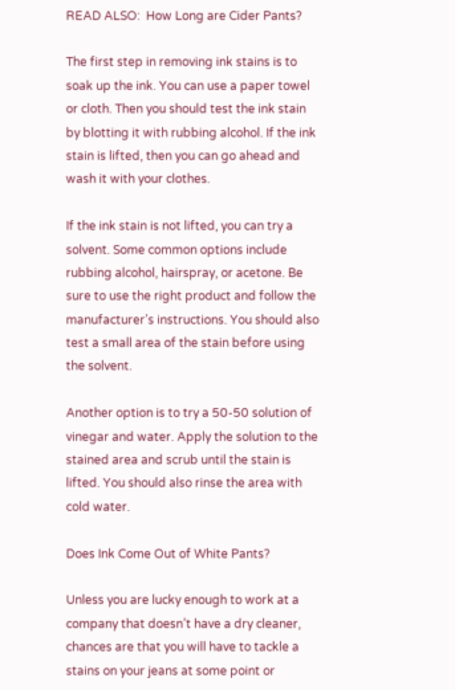READ ALSO:  How Long are Cider Pants?

The first step in removing ink stains is to soak up the ink. You can use a paper towel or cloth. Then you should test the ink stain by blotting it with rubbing alcohol. If the ink stain is lifted, then you can go ahead and wash it with your clothes.

If the ink stain is not lifted, you can try a solvent. Some common options include rubbing alcohol, hairspray, or acetone. Be sure to use the right product and follow the manufacturer’s instructions. You should also test a small area of the stain before using the solvent.

Another option is to try a 50-50 solution of vinegar and water. Apply the solution to the stained area and scrub until the stain is lifted. You should also rinse the area with cold water.

Does Ink Come Out of White Pants?

Unless you are lucky enough to work at a company that doesn’t have a dry cleaner, chances are that you will have to tackle a stains on your jeans at some point or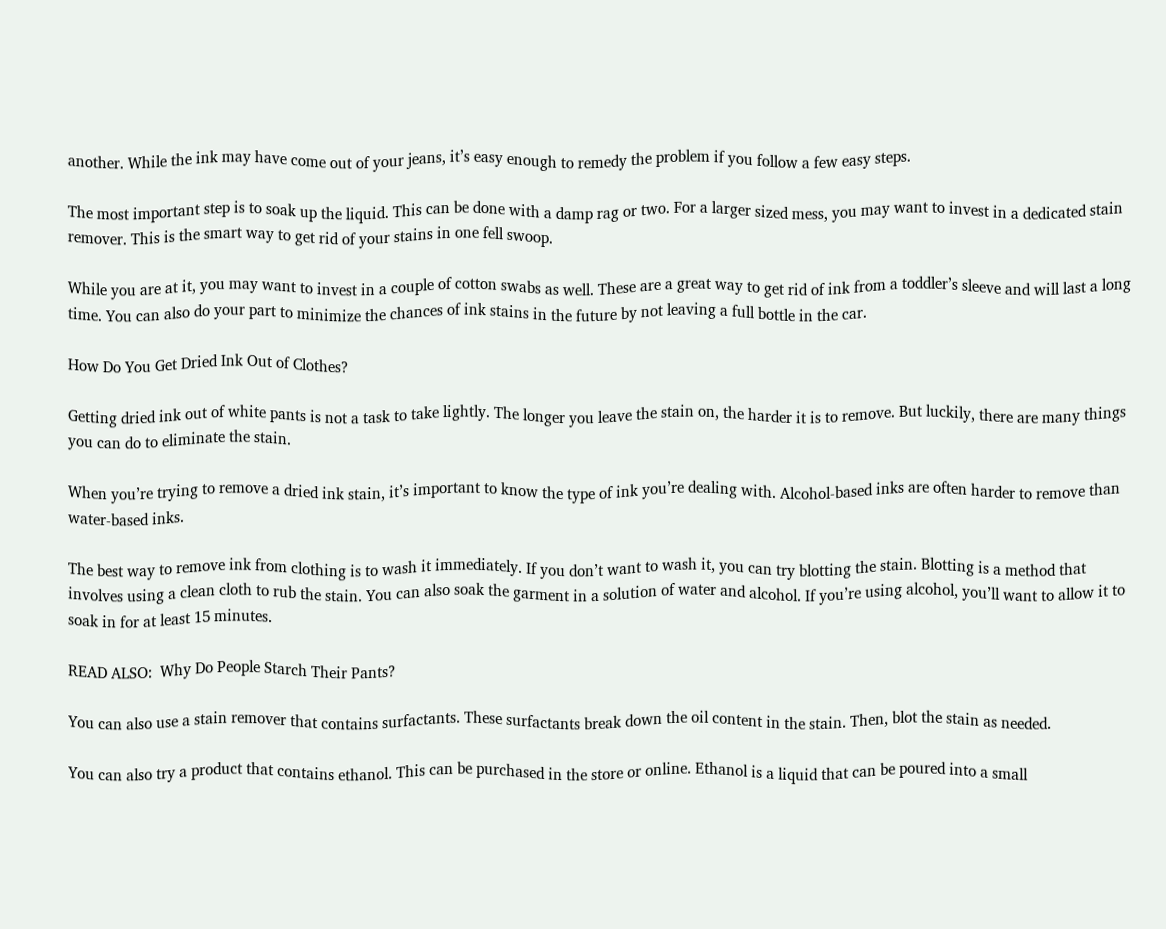another. While the ink may have come out of your jeans, it’s easy enough to remedy the problem if you follow a few easy steps.

The most important step is to soak up the liquid. This can be done with a damp rag or two. For a larger sized mess, you may want to invest in a dedicated stain remover. This is the smart way to get rid of your stains in one fell swoop.

While you are at it, you may want to invest in a couple of cotton swabs as well. These are a great way to get rid of ink from a toddler’s sleeve and will last a long time. You can also do your part to minimize the chances of ink stains in the future by not leaving a full bottle in the car.

How Do You Get Dried Ink Out of Clothes?

Getting dried ink out of white pants is not a task to take lightly. The longer you leave the stain on, the harder it is to remove. But luckily, there are many things you can do to eliminate the stain.

When you’re trying to remove a dried ink stain, it’s important to know the type of ink you’re dealing with. Alcohol-based inks are often harder to remove than water-based inks.

The best way to remove ink from clothing is to wash it immediately. If you don’t want to wash it, you can try blotting the stain. Blotting is a method that involves using a clean cloth to rub the stain. You can also soak the garment in a solution of water and alcohol. If you’re using alcohol, you’ll want to allow it to soak in for at least 15 minutes.

READ ALSO:  Why Do People Starch Their Pants?

You can also use a stain remover that contains surfactants. These surfactants break down the oil content in the stain. Then, blot the stain as needed.

You can also try a product that contains ethanol. This can be purchased in the store or online. Ethanol is a liquid that can be poured into a small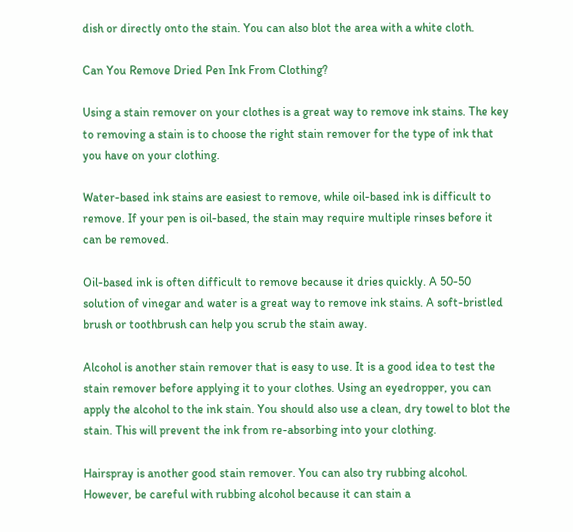dish or directly onto the stain. You can also blot the area with a white cloth.

Can You Remove Dried Pen Ink From Clothing?

Using a stain remover on your clothes is a great way to remove ink stains. The key to removing a stain is to choose the right stain remover for the type of ink that you have on your clothing.

Water-based ink stains are easiest to remove, while oil-based ink is difficult to remove. If your pen is oil-based, the stain may require multiple rinses before it can be removed.

Oil-based ink is often difficult to remove because it dries quickly. A 50-50 solution of vinegar and water is a great way to remove ink stains. A soft-bristled brush or toothbrush can help you scrub the stain away.

Alcohol is another stain remover that is easy to use. It is a good idea to test the stain remover before applying it to your clothes. Using an eyedropper, you can apply the alcohol to the ink stain. You should also use a clean, dry towel to blot the stain. This will prevent the ink from re-absorbing into your clothing.

Hairspray is another good stain remover. You can also try rubbing alcohol. However, be careful with rubbing alcohol because it can stain a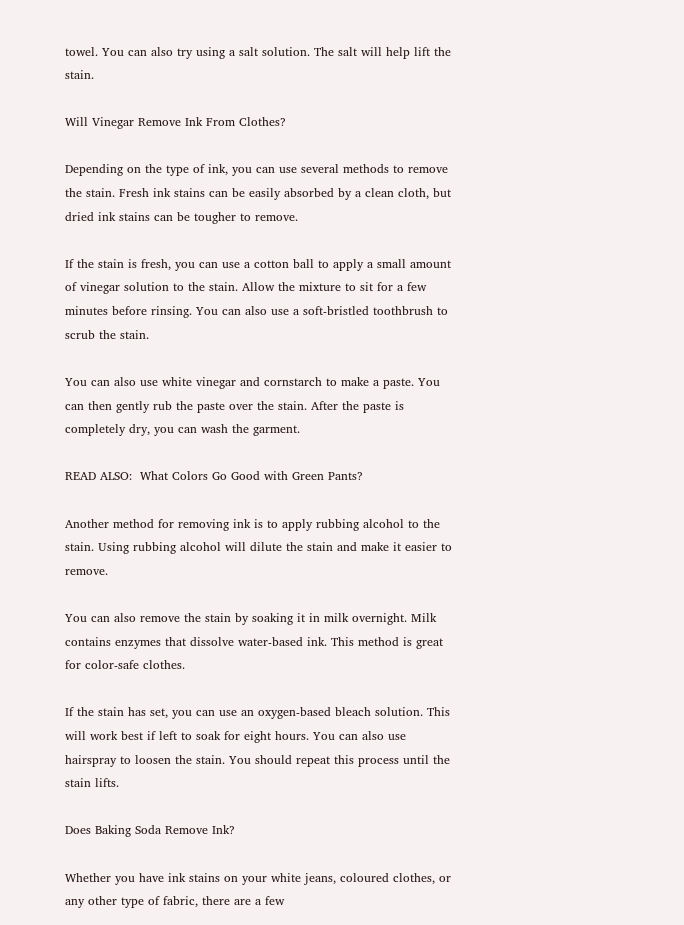towel. You can also try using a salt solution. The salt will help lift the stain.

Will Vinegar Remove Ink From Clothes?

Depending on the type of ink, you can use several methods to remove the stain. Fresh ink stains can be easily absorbed by a clean cloth, but dried ink stains can be tougher to remove.

If the stain is fresh, you can use a cotton ball to apply a small amount of vinegar solution to the stain. Allow the mixture to sit for a few minutes before rinsing. You can also use a soft-bristled toothbrush to scrub the stain.

You can also use white vinegar and cornstarch to make a paste. You can then gently rub the paste over the stain. After the paste is completely dry, you can wash the garment.

READ ALSO:  What Colors Go Good with Green Pants?

Another method for removing ink is to apply rubbing alcohol to the stain. Using rubbing alcohol will dilute the stain and make it easier to remove.

You can also remove the stain by soaking it in milk overnight. Milk contains enzymes that dissolve water-based ink. This method is great for color-safe clothes.

If the stain has set, you can use an oxygen-based bleach solution. This will work best if left to soak for eight hours. You can also use hairspray to loosen the stain. You should repeat this process until the stain lifts.

Does Baking Soda Remove Ink?

Whether you have ink stains on your white jeans, coloured clothes, or any other type of fabric, there are a few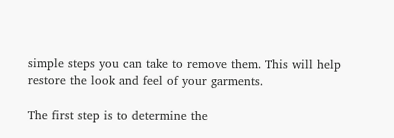simple steps you can take to remove them. This will help restore the look and feel of your garments.

The first step is to determine the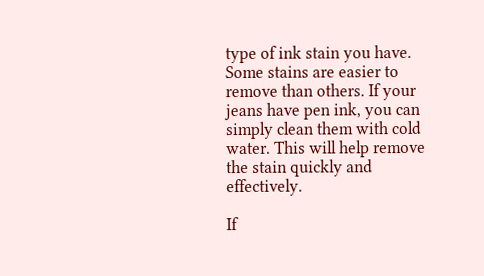type of ink stain you have. Some stains are easier to remove than others. If your jeans have pen ink, you can simply clean them with cold water. This will help remove the stain quickly and effectively.

If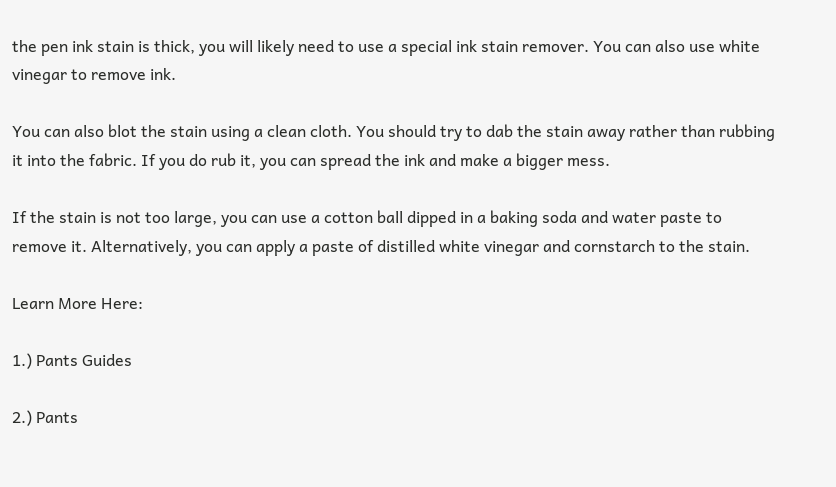the pen ink stain is thick, you will likely need to use a special ink stain remover. You can also use white vinegar to remove ink.

You can also blot the stain using a clean cloth. You should try to dab the stain away rather than rubbing it into the fabric. If you do rub it, you can spread the ink and make a bigger mess.

If the stain is not too large, you can use a cotton ball dipped in a baking soda and water paste to remove it. Alternatively, you can apply a paste of distilled white vinegar and cornstarch to the stain.

Learn More Here:

1.) Pants Guides

2.) Pants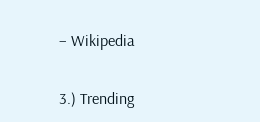– Wikipedia

3.) Trending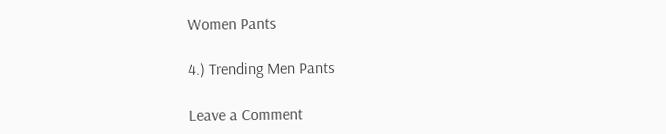Women Pants

4.) Trending Men Pants

Leave a Comment